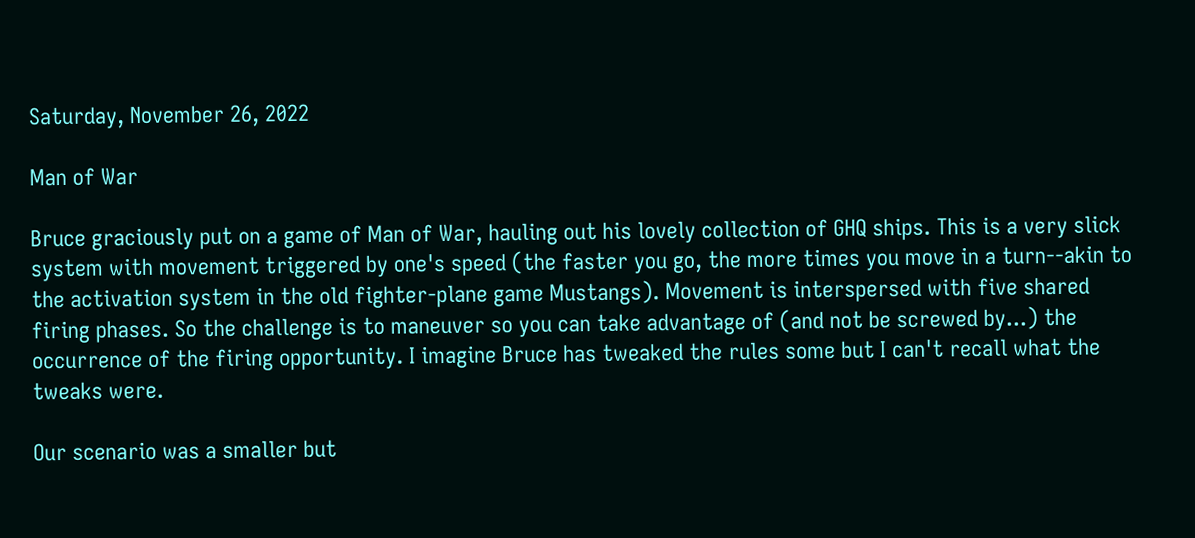Saturday, November 26, 2022

Man of War

Bruce graciously put on a game of Man of War, hauling out his lovely collection of GHQ ships. This is a very slick system with movement triggered by one's speed (the faster you go, the more times you move in a turn--akin to the activation system in the old fighter-plane game Mustangs). Movement is interspersed with five shared firing phases. So the challenge is to maneuver so you can take advantage of (and not be screwed by...) the occurrence of the firing opportunity. I imagine Bruce has tweaked the rules some but I can't recall what the tweaks were.

Our scenario was a smaller but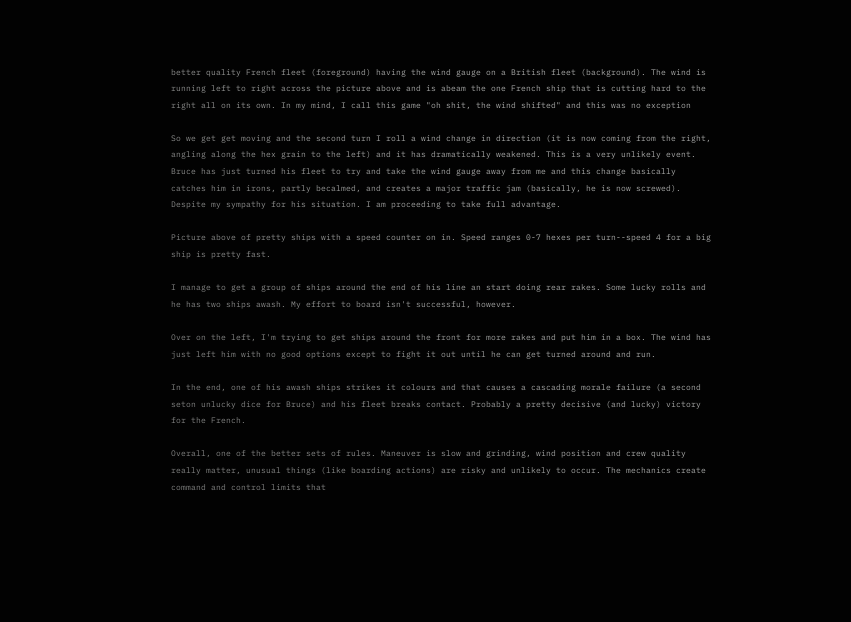better quality French fleet (foreground) having the wind gauge on a British fleet (background). The wind is running left to right across the picture above and is abeam the one French ship that is cutting hard to the right all on its own. In my mind, I call this game "oh shit, the wind shifted" and this was no exception

So we get get moving and the second turn I roll a wind change in direction (it is now coming from the right, angling along the hex grain to the left) and it has dramatically weakened. This is a very unlikely event. Bruce has just turned his fleet to try and take the wind gauge away from me and this change basically catches him in irons, partly becalmed, and creates a major traffic jam (basically, he is now screwed). Despite my sympathy for his situation. I am proceeding to take full advantage.

Picture above of pretty ships with a speed counter on in. Speed ranges 0-7 hexes per turn--speed 4 for a big ship is pretty fast.

I manage to get a group of ships around the end of his line an start doing rear rakes. Some lucky rolls and he has two ships awash. My effort to board isn't successful, however.

Over on the left, I'm trying to get ships around the front for more rakes and put him in a box. The wind has just left him with no good options except to fight it out until he can get turned around and run.

In the end, one of his awash ships strikes it colours and that causes a cascading morale failure (a second seton unlucky dice for Bruce) and his fleet breaks contact. Probably a pretty decisive (and lucky) victory for the French.

Overall, one of the better sets of rules. Maneuver is slow and grinding, wind position and crew quality really matter, unusual things (like boarding actions) are risky and unlikely to occur. The mechanics create command and control limits that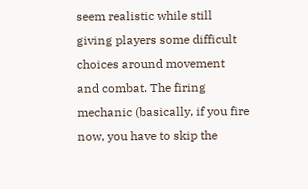seem realistic while still giving players some difficult choices around movement and combat. The firing mechanic (basically, if you fire now, you have to skip the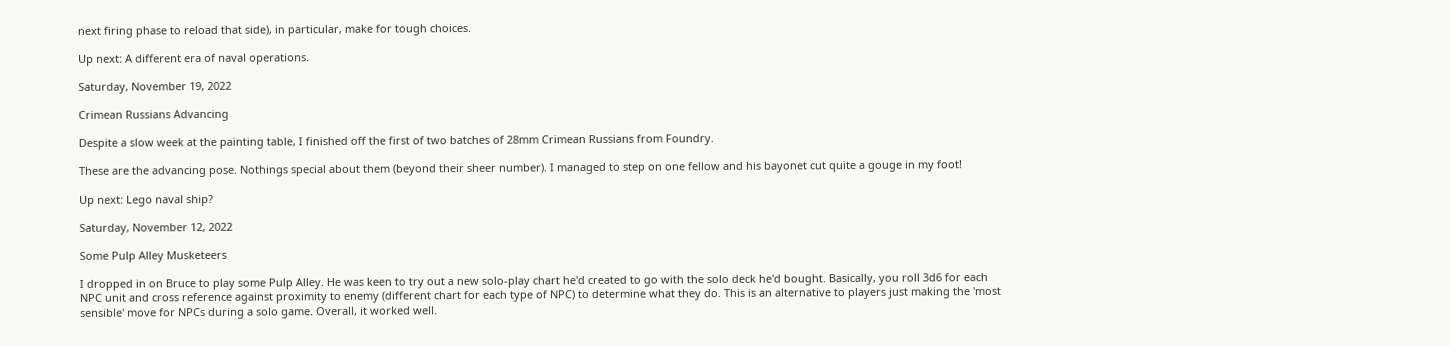next firing phase to reload that side), in particular, make for tough choices.

Up next: A different era of naval operations.

Saturday, November 19, 2022

Crimean Russians Advancing

Despite a slow week at the painting table, I finished off the first of two batches of 28mm Crimean Russians from Foundry.

These are the advancing pose. Nothings special about them (beyond their sheer number). I managed to step on one fellow and his bayonet cut quite a gouge in my foot!

Up next: Lego naval ship?

Saturday, November 12, 2022

Some Pulp Alley Musketeers

I dropped in on Bruce to play some Pulp Alley. He was keen to try out a new solo-play chart he'd created to go with the solo deck he'd bought. Basically, you roll 3d6 for each NPC unit and cross reference against proximity to enemy (different chart for each type of NPC) to determine what they do. This is an alternative to players just making the 'most sensible' move for NPCs during a solo game. Overall, it worked well.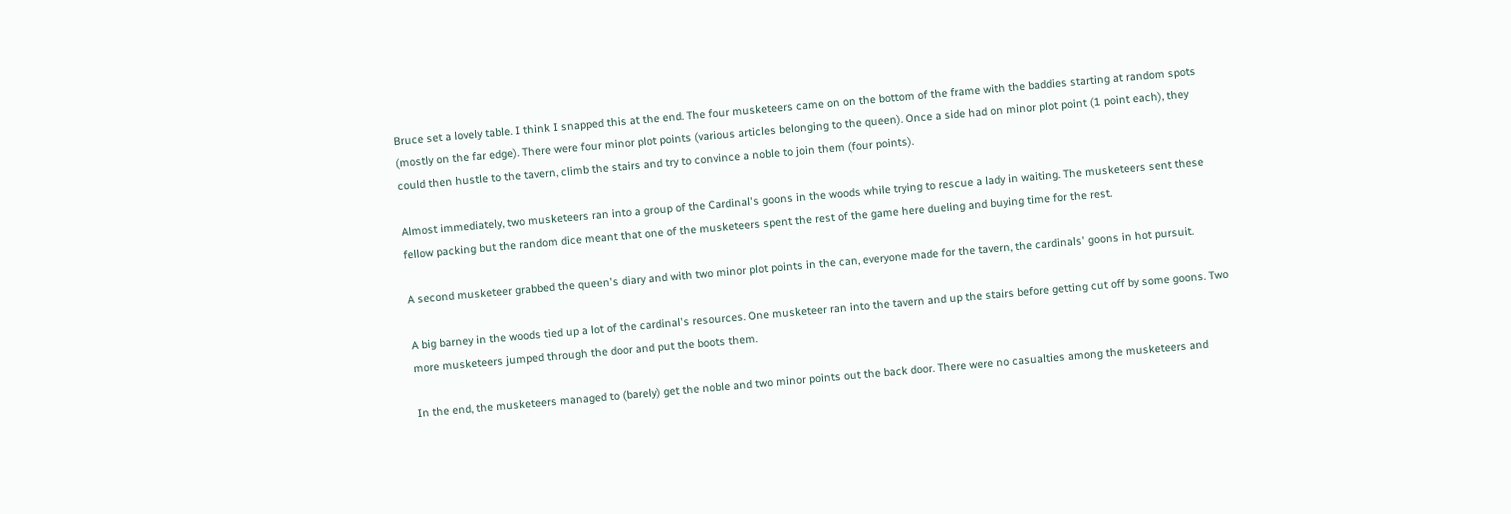Bruce set a lovely table. I think I snapped this at the end. The four musketeers came on on the bottom of the frame with the baddies starting at random spots (mostly on the far edge). There were four minor plot points (various articles belonging to the queen). Once a side had on minor plot point (1 point each), they could then hustle to the tavern, climb the stairs and try to convince a noble to join them (four points).

Almost immediately, two musketeers ran into a group of the Cardinal's goons in the woods while trying to rescue a lady in waiting. The musketeers sent these fellow packing but the random dice meant that one of the musketeers spent the rest of the game here dueling and buying time for the rest.

A second musketeer grabbed the queen's diary and with two minor plot points in the can, everyone made for the tavern, the cardinals' goons in hot pursuit.

A big barney in the woods tied up a lot of the cardinal's resources. One musketeer ran into the tavern and up the stairs before getting cut off by some goons. Two more musketeers jumped through the door and put the boots them.

In the end, the musketeers managed to (barely) get the noble and two minor points out the back door. There were no casualties among the musketeers and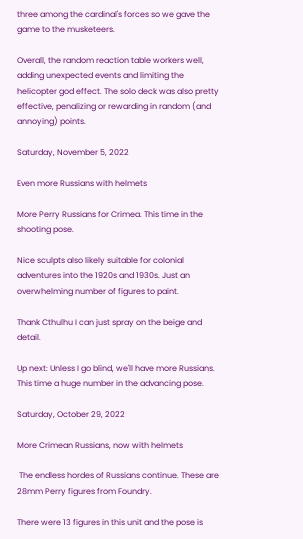three among the cardinal's forces so we gave the game to the musketeers.

Overall, the random reaction table workers well, adding unexpected events and limiting the helicopter god effect. The solo deck was also pretty effective, penalizing or rewarding in random (and annoying) points.

Saturday, November 5, 2022

Even more Russians with helmets

More Perry Russians for Crimea. This time in the shooting pose.

Nice sculpts also likely suitable for colonial adventures into the 1920s and 1930s. Just an overwhelming number of figures to paint.

Thank Cthulhu I can just spray on the beige and detail.

Up next: Unless I go blind, we'll have more Russians. This time a huge number in the advancing pose.

Saturday, October 29, 2022

More Crimean Russians, now with helmets

 The endless hordes of Russians continue. These are 28mm Perry figures from Foundry.

There were 13 figures in this unit and the pose is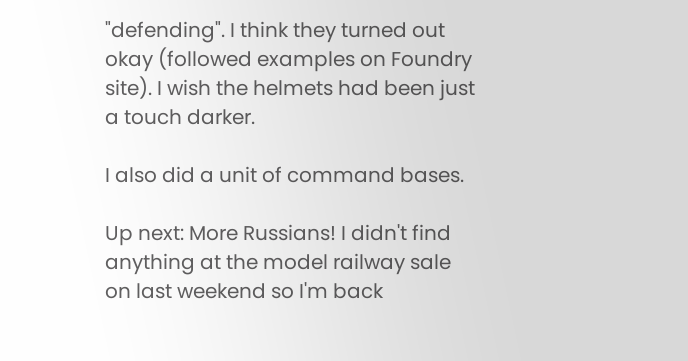"defending". I think they turned out okay (followed examples on Foundry site). I wish the helmets had been just a touch darker.

I also did a unit of command bases.

Up next: More Russians! I didn't find anything at the model railway sale on last weekend so I'm back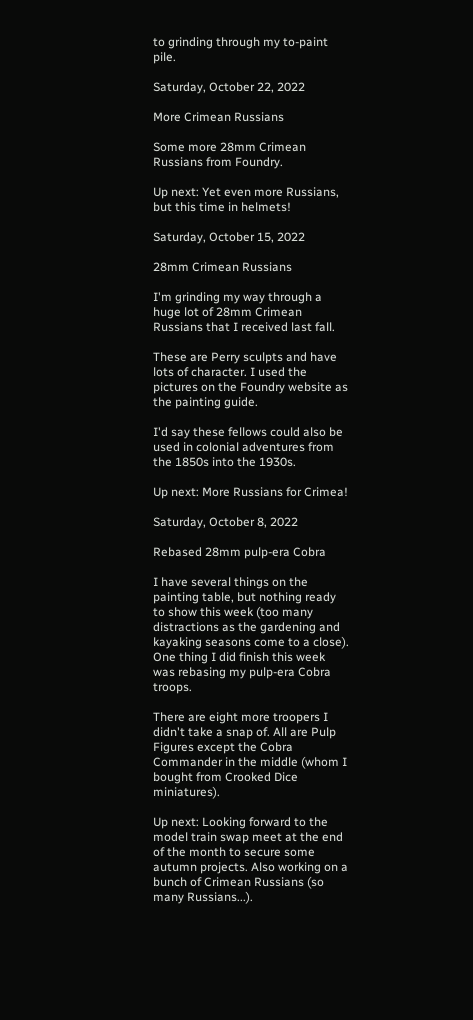to grinding through my to-paint pile.

Saturday, October 22, 2022

More Crimean Russians

Some more 28mm Crimean Russians from Foundry.

Up next: Yet even more Russians, but this time in helmets!

Saturday, October 15, 2022

28mm Crimean Russians

I'm grinding my way through a huge lot of 28mm Crimean Russians that I received last fall.

These are Perry sculpts and have lots of character. I used the pictures on the Foundry website as the painting guide.

I'd say these fellows could also be used in colonial adventures from the 1850s into the 1930s.

Up next: More Russians for Crimea!

Saturday, October 8, 2022

Rebased 28mm pulp-era Cobra

I have several things on the painting table, but nothing ready to show this week (too many distractions as the gardening and kayaking seasons come to a close). One thing I did finish this week was rebasing my pulp-era Cobra troops.

There are eight more troopers I didn't take a snap of. All are Pulp Figures except the Cobra Commander in the middle (whom I bought from Crooked Dice miniatures).

Up next: Looking forward to the model train swap meet at the end of the month to secure some autumn projects. Also working on a bunch of Crimean Russians (so many Russians...).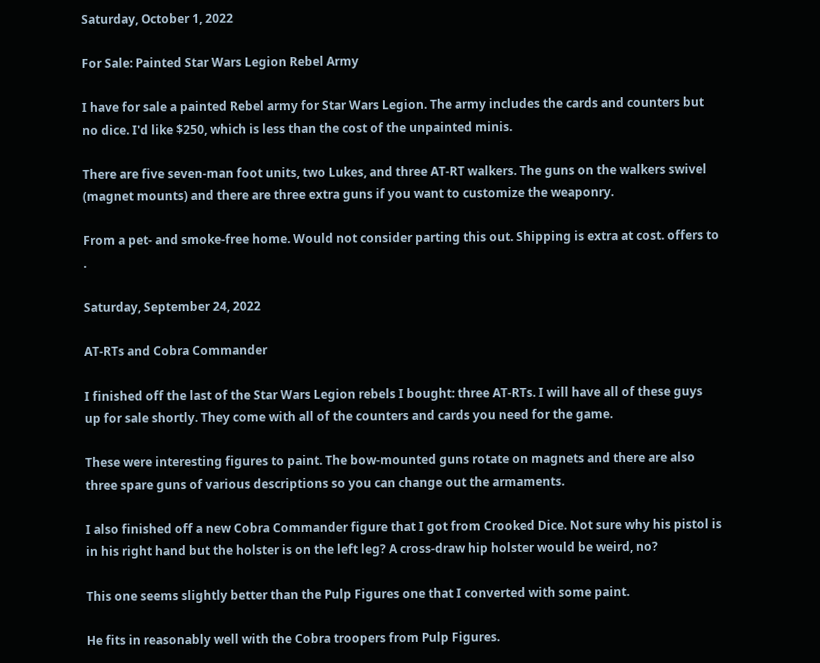Saturday, October 1, 2022

For Sale: Painted Star Wars Legion Rebel Army

I have for sale a painted Rebel army for Star Wars Legion. The army includes the cards and counters but no dice. I'd like $250, which is less than the cost of the unpainted minis.

There are five seven-man foot units, two Lukes, and three AT-RT walkers. The guns on the walkers swivel (magnet mounts) and there are three extra guns if you want to customize the weaponry.

From a pet- and smoke-free home. Would not consider parting this out. Shipping is extra at cost. offers to .

Saturday, September 24, 2022

AT-RTs and Cobra Commander

I finished off the last of the Star Wars Legion rebels I bought: three AT-RTs. I will have all of these guys up for sale shortly. They come with all of the counters and cards you need for the game.

These were interesting figures to paint. The bow-mounted guns rotate on magnets and there are also three spare guns of various descriptions so you can change out the armaments.

I also finished off a new Cobra Commander figure that I got from Crooked Dice. Not sure why his pistol is in his right hand but the holster is on the left leg? A cross-draw hip holster would be weird, no?

This one seems slightly better than the Pulp Figures one that I converted with some paint.

He fits in reasonably well with the Cobra troopers from Pulp Figures.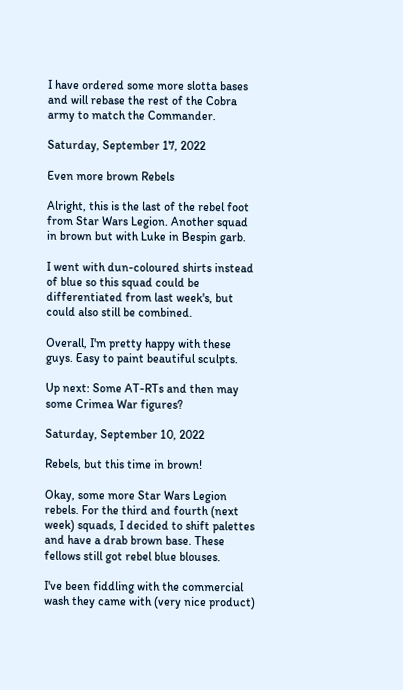I have ordered some more slotta bases and will rebase the rest of the Cobra army to match the Commander.

Saturday, September 17, 2022

Even more brown Rebels

Alright, this is the last of the rebel foot from Star Wars Legion. Another squad in brown but with Luke in Bespin garb.

I went with dun-coloured shirts instead of blue so this squad could be differentiated from last week's, but could also still be combined.

Overall, I'm pretty happy with these guys. Easy to paint beautiful sculpts.

Up next: Some AT-RTs and then may some Crimea War figures?

Saturday, September 10, 2022

Rebels, but this time in brown!

Okay, some more Star Wars Legion rebels. For the third and fourth (next week) squads, I decided to shift palettes and have a drab brown base. These fellows still got rebel blue blouses.

I've been fiddling with the commercial wash they came with (very nice product)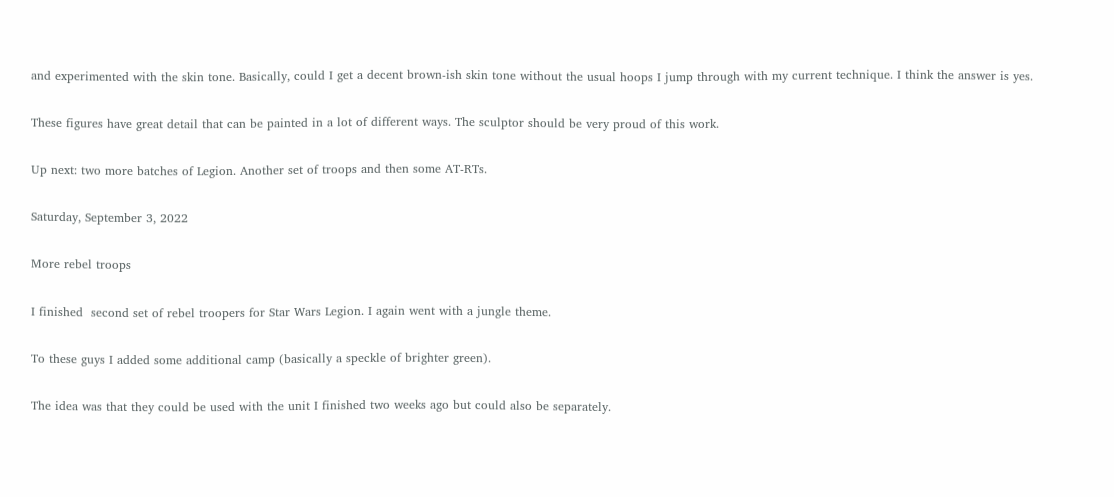and experimented with the skin tone. Basically, could I get a decent brown-ish skin tone without the usual hoops I jump through with my current technique. I think the answer is yes.

These figures have great detail that can be painted in a lot of different ways. The sculptor should be very proud of this work.

Up next: two more batches of Legion. Another set of troops and then some AT-RTs.

Saturday, September 3, 2022

More rebel troops

I finished  second set of rebel troopers for Star Wars Legion. I again went with a jungle theme.

To these guys I added some additional camp (basically a speckle of brighter green).

The idea was that they could be used with the unit I finished two weeks ago but could also be separately.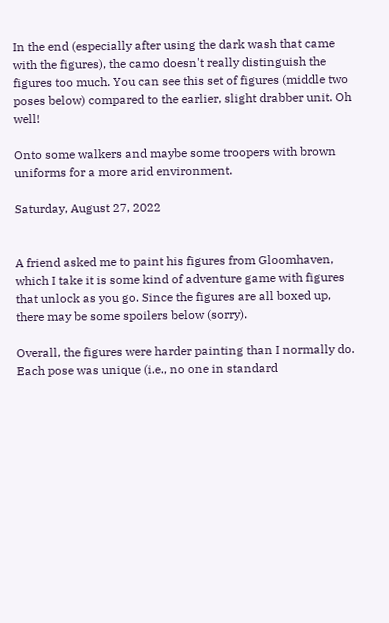In the end (especially after using the dark wash that came with the figures), the camo doesn't really distinguish the figures too much. You can see this set of figures (middle two poses below) compared to the earlier, slight drabber unit. Oh well!

Onto some walkers and maybe some troopers with brown uniforms for a more arid environment.

Saturday, August 27, 2022


A friend asked me to paint his figures from Gloomhaven, which I take it is some kind of adventure game with figures that unlock as you go. Since the figures are all boxed up, there may be some spoilers below (sorry).

Overall, the figures were harder painting than I normally do. Each pose was unique (i.e., no one in standard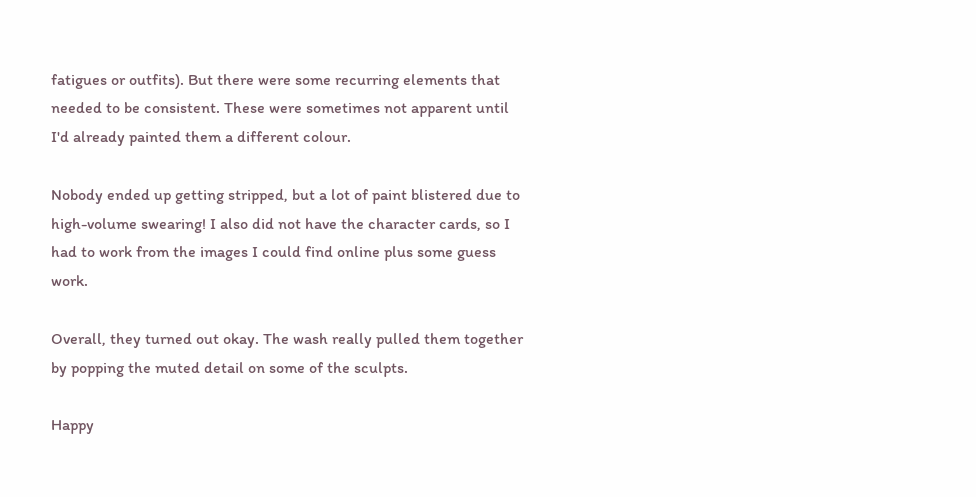fatigues or outfits). But there were some recurring elements that needed to be consistent. These were sometimes not apparent until I'd already painted them a different colour.

Nobody ended up getting stripped, but a lot of paint blistered due to high-volume swearing! I also did not have the character cards, so I had to work from the images I could find online plus some guess work.

Overall, they turned out okay. The wash really pulled them together by popping the muted detail on some of the sculpts.

Happy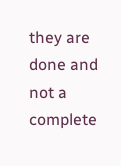they are done and not a complete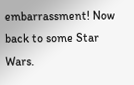embarrassment! Now back to some Star Wars.